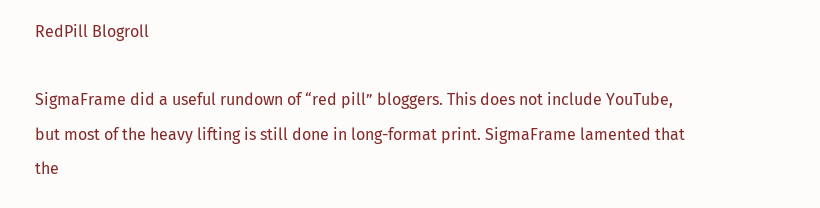RedPill Blogroll

SigmaFrame did a useful rundown of “red pill” bloggers. This does not include YouTube, but most of the heavy lifting is still done in long-format print. SigmaFrame lamented that the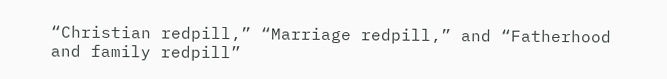“Christian redpill,” “Marriage redpill,” and “Fatherhood and family redpill”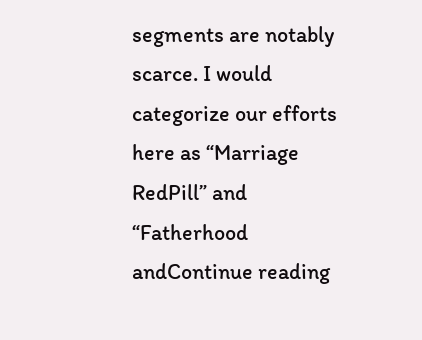segments are notably scarce. I would categorize our efforts here as “Marriage RedPill” and “Fatherhood andContinue reading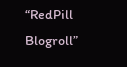“RedPill Blogroll”